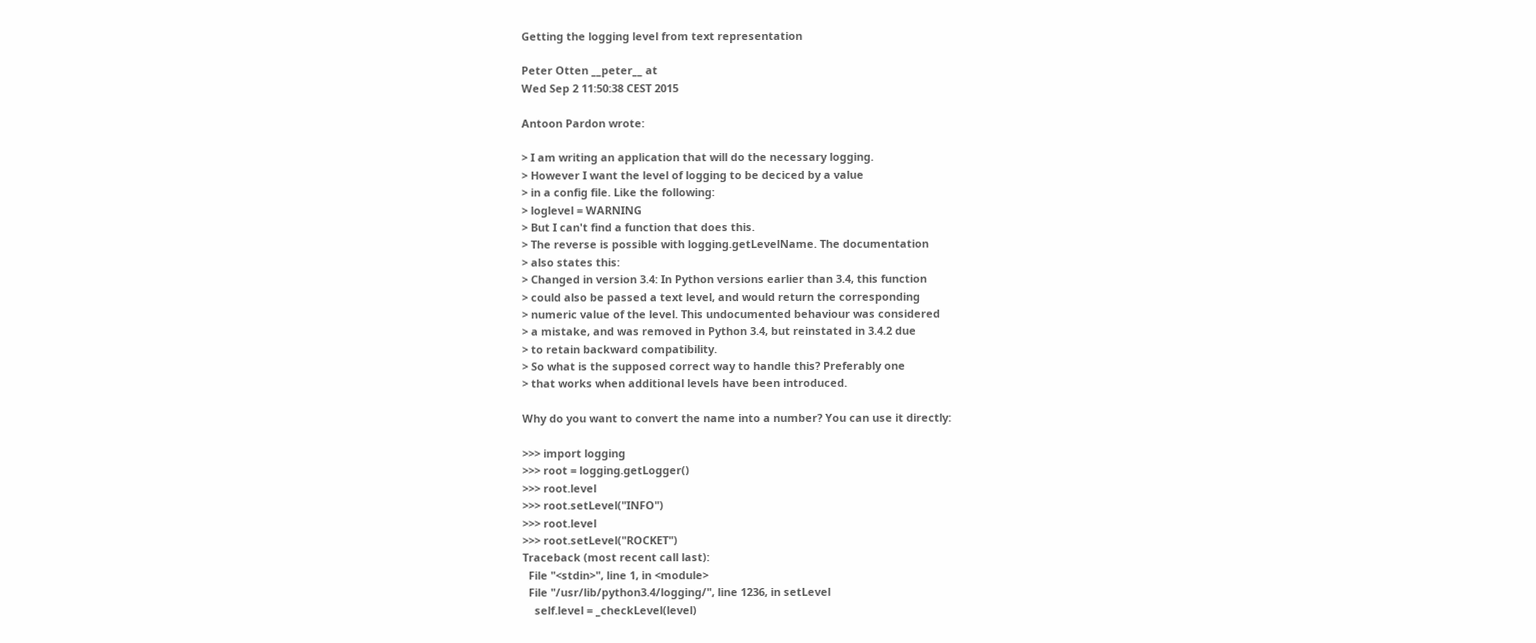Getting the logging level from text representation

Peter Otten __peter__ at
Wed Sep 2 11:50:38 CEST 2015

Antoon Pardon wrote:

> I am writing an application that will do the necessary logging.
> However I want the level of logging to be deciced by a value
> in a config file. Like the following:
> loglevel = WARNING
> But I can't find a function that does this.
> The reverse is possible with logging.getLevelName. The documentation
> also states this:
> Changed in version 3.4: In Python versions earlier than 3.4, this function
> could also be passed a text level, and would return the corresponding
> numeric value of the level. This undocumented behaviour was considered
> a mistake, and was removed in Python 3.4, but reinstated in 3.4.2 due
> to retain backward compatibility.
> So what is the supposed correct way to handle this? Preferably one
> that works when additional levels have been introduced.

Why do you want to convert the name into a number? You can use it directly:

>>> import logging
>>> root = logging.getLogger()
>>> root.level
>>> root.setLevel("INFO")
>>> root.level
>>> root.setLevel("ROCKET")
Traceback (most recent call last):
  File "<stdin>", line 1, in <module>
  File "/usr/lib/python3.4/logging/", line 1236, in setLevel
    self.level = _checkLevel(level)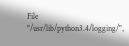File "/usr/lib/python3.4/logging/",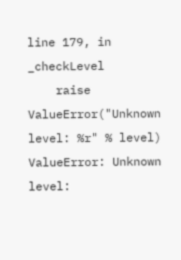line 179, in _checkLevel
    raise ValueError("Unknown level: %r" % level)
ValueError: Unknown level: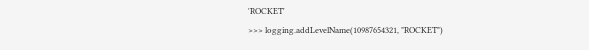'ROCKET'
>>> logging.addLevelName(10987654321, "ROCKET")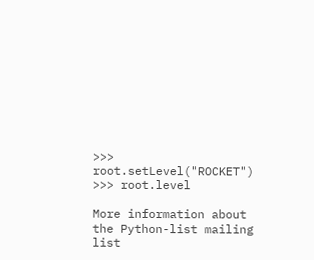>>> root.setLevel("ROCKET")
>>> root.level

More information about the Python-list mailing list